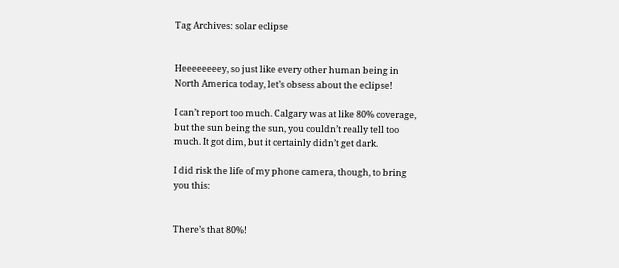Tag Archives: solar eclipse


Heeeeeeeey, so just like every other human being in North America today, let’s obsess about the eclipse!

I can’t report too much. Calgary was at like 80% coverage, but the sun being the sun, you couldn’t really tell too much. It got dim, but it certainly didn’t get dark.

I did risk the life of my phone camera, though, to bring you this:


There’s that 80%!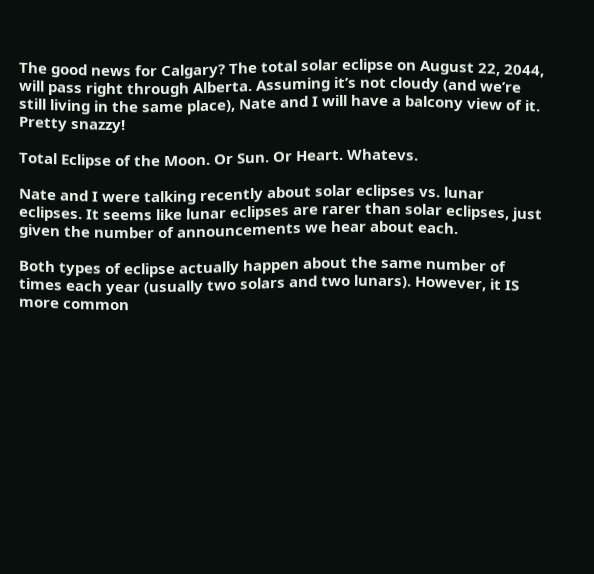The good news for Calgary? The total solar eclipse on August 22, 2044, will pass right through Alberta. Assuming it’s not cloudy (and we’re still living in the same place), Nate and I will have a balcony view of it. Pretty snazzy!

Total Eclipse of the Moon. Or Sun. Or Heart. Whatevs.

Nate and I were talking recently about solar eclipses vs. lunar eclipses. It seems like lunar eclipses are rarer than solar eclipses, just given the number of announcements we hear about each.

Both types of eclipse actually happen about the same number of times each year (usually two solars and two lunars). However, it IS more common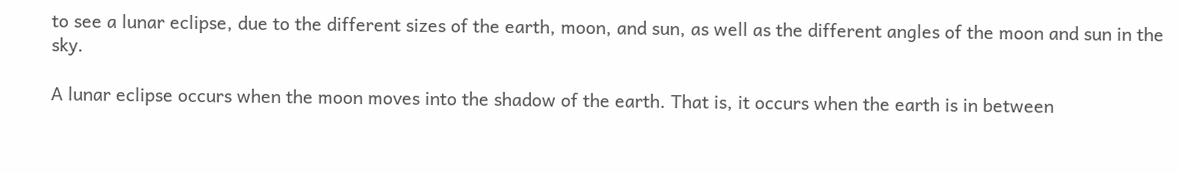to see a lunar eclipse, due to the different sizes of the earth, moon, and sun, as well as the different angles of the moon and sun in the sky.

A lunar eclipse occurs when the moon moves into the shadow of the earth. That is, it occurs when the earth is in between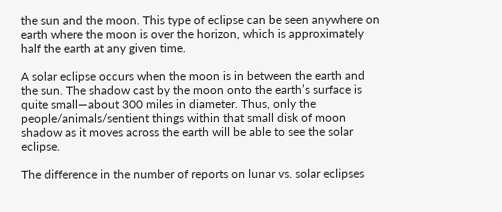the sun and the moon. This type of eclipse can be seen anywhere on earth where the moon is over the horizon, which is approximately half the earth at any given time.

A solar eclipse occurs when the moon is in between the earth and the sun. The shadow cast by the moon onto the earth’s surface is quite small—about 300 miles in diameter. Thus, only the people/animals/sentient things within that small disk of moon shadow as it moves across the earth will be able to see the solar eclipse.

The difference in the number of reports on lunar vs. solar eclipses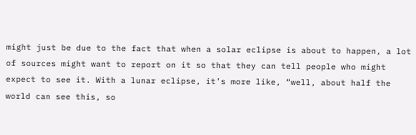might just be due to the fact that when a solar eclipse is about to happen, a lot of sources might want to report on it so that they can tell people who might expect to see it. With a lunar eclipse, it’s more like, “well, about half the world can see this, so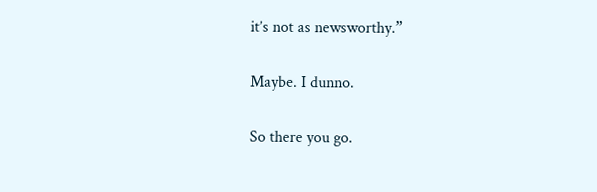it’s not as newsworthy.”

Maybe. I dunno.

So there you go.